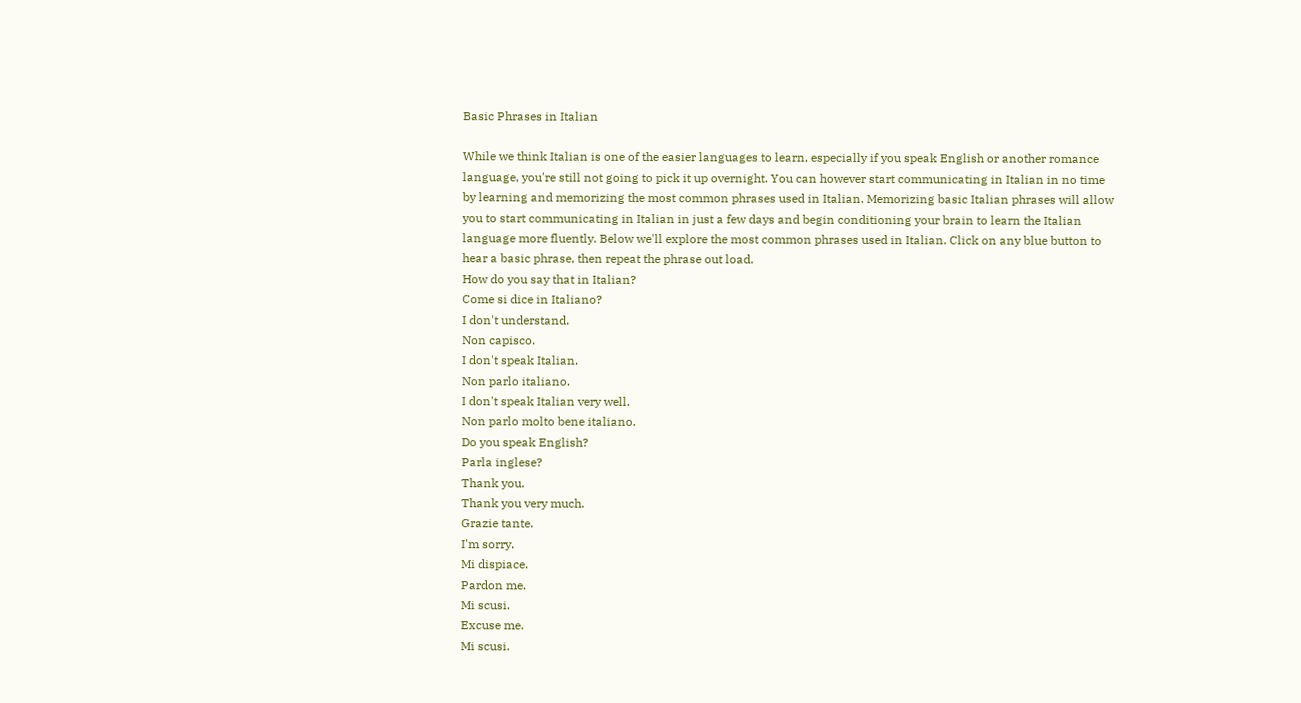Basic Phrases in Italian

While we think Italian is one of the easier languages to learn, especially if you speak English or another romance language, you're still not going to pick it up overnight. You can however start communicating in Italian in no time by learning and memorizing the most common phrases used in Italian. Memorizing basic Italian phrases will allow you to start communicating in Italian in just a few days and begin conditioning your brain to learn the Italian language more fluently. Below we'll explore the most common phrases used in Italian. Click on any blue button to hear a basic phrase, then repeat the phrase out load.
How do you say that in Italian?
Come si dice in Italiano?
I don't understand.
Non capisco.
I don't speak Italian.
Non parlo italiano.
I don't speak Italian very well.
Non parlo molto bene italiano.
Do you speak English?
Parla inglese?
Thank you.
Thank you very much.
Grazie tante.
I'm sorry.
Mi dispiace.
Pardon me.
Mi scusi.
Excuse me.
Mi scusi.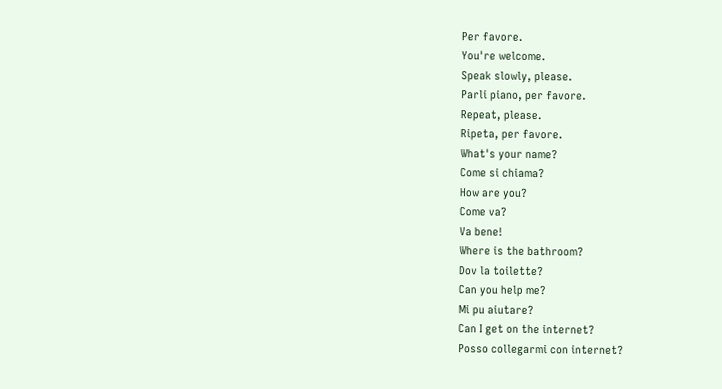Per favore.
You're welcome.
Speak slowly, please.
Parli piano, per favore.
Repeat, please.
Ripeta, per favore.
What's your name?
Come si chiama?
How are you?
Come va?
Va bene!
Where is the bathroom?
Dov la toilette?
Can you help me?
Mi pu aiutare?
Can I get on the internet?
Posso collegarmi con internet?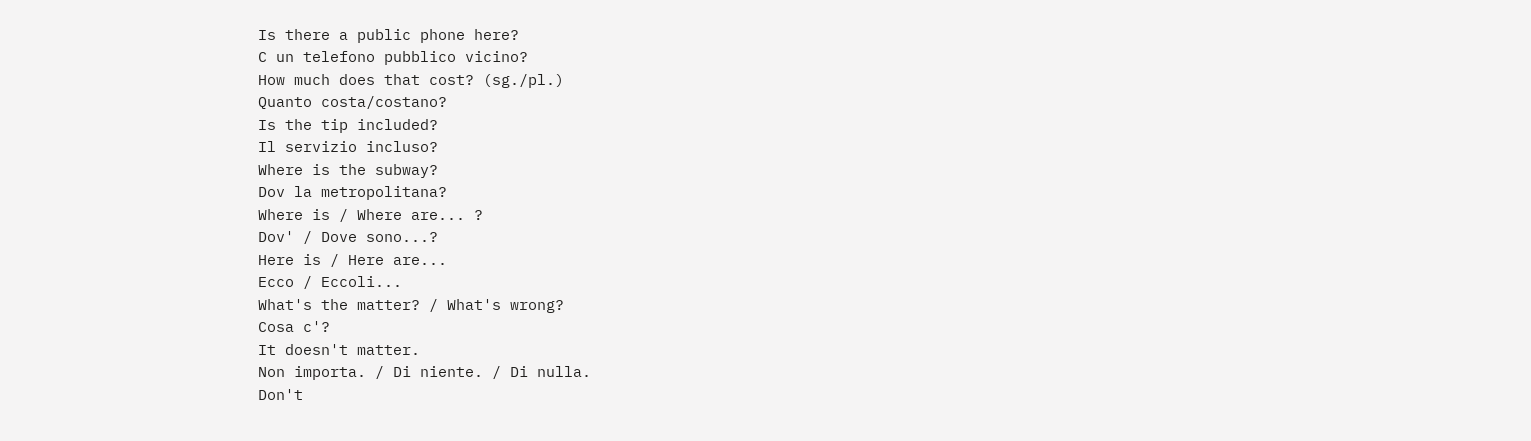Is there a public phone here?
C un telefono pubblico vicino?
How much does that cost? (sg./pl.)
Quanto costa/costano?
Is the tip included?
Il servizio incluso?
Where is the subway?
Dov la metropolitana?
Where is / Where are... ?
Dov' / Dove sono...?
Here is / Here are...
Ecco / Eccoli...
What's the matter? / What's wrong?
Cosa c'?
It doesn't matter.
Non importa. / Di niente. / Di nulla.
Don't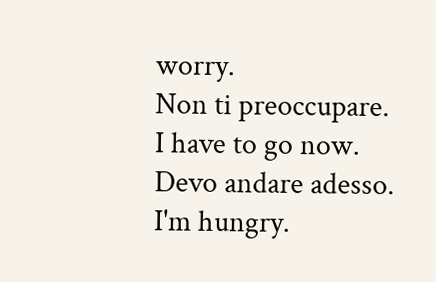worry.
Non ti preoccupare.
I have to go now.
Devo andare adesso.
I'm hungry.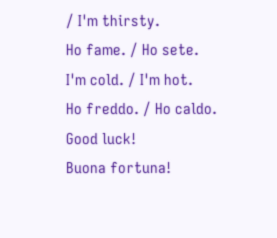/ I'm thirsty.
Ho fame. / Ho sete.
I'm cold. / I'm hot.
Ho freddo. / Ho caldo.
Good luck!
Buona fortuna!